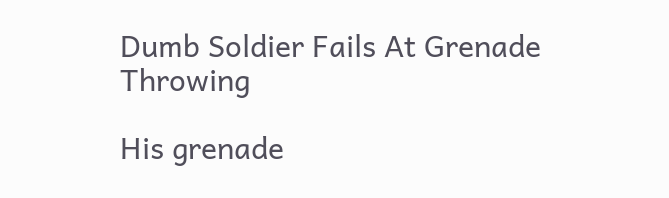Dumb Soldier Fails At Grenade Throwing

His grenade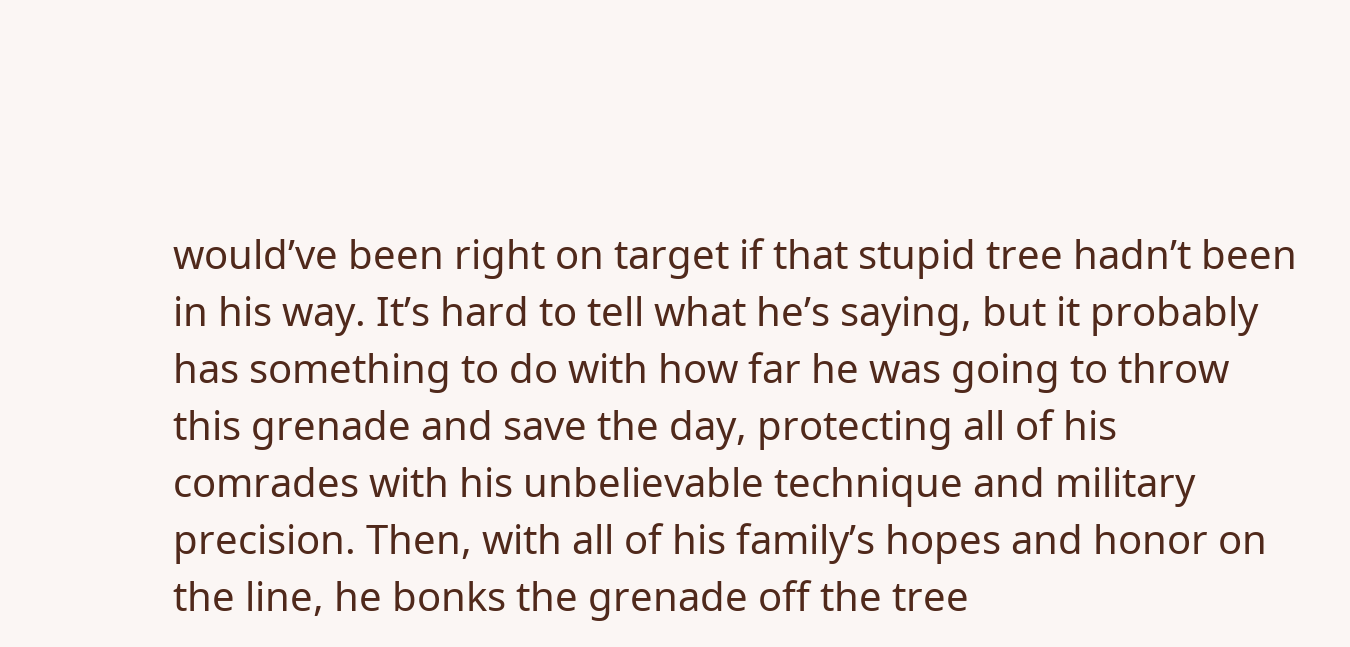would’ve been right on target if that stupid tree hadn’t been in his way. It’s hard to tell what he’s saying, but it probably has something to do with how far he was going to throw this grenade and save the day, protecting all of his comrades with his unbelievable technique and military precision. Then, with all of his family’s hopes and honor on the line, he bonks the grenade off the tree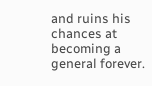and ruins his chances at becoming a general forever.